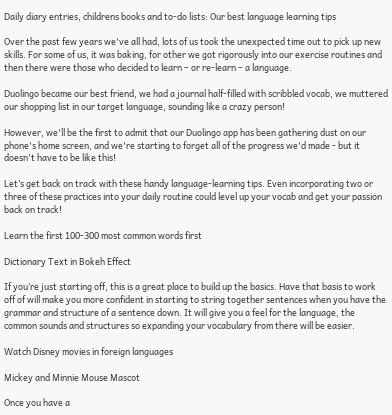Daily diary entries, childrens books and to-do lists: Our best language learning tips

Over the past few years we've all had, lots of us took the unexpected time out to pick up new skills. For some of us, it was baking, for other we got rigorously into our exercise routines and then there were those who decided to learn – or re-learn – a language.

Duolingo became our best friend, we had a journal half-filled with scribbled vocab, we muttered our shopping list in our target language, sounding like a crazy person!

However, we'll be the first to admit that our Duolingo app has been gathering dust on our phone's home screen, and we're starting to forget all of the progress we'd made - but it doesn't have to be like this!

Let’s get back on track with these handy language-learning tips. Even incorporating two or three of these practices into your daily routine could level up your vocab and get your passion back on track!

Learn the first 100-300 most common words first

Dictionary Text in Bokeh Effect

If you’re just starting off, this is a great place to build up the basics. Have that basis to work off of will make you more confident in starting to string together sentences when you have the grammar and structure of a sentence down. It will give you a feel for the language, the common sounds and structures so expanding your vocabulary from there will be easier.

Watch Disney movies in foreign languages

Mickey and Minnie Mouse Mascot

Once you have a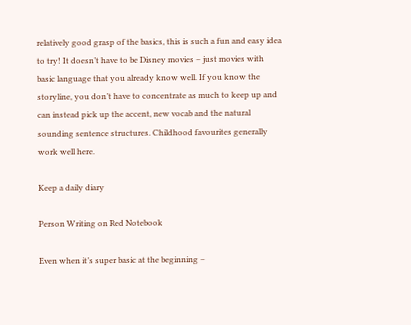relatively good grasp of the basics, this is such a fun and easy idea to try! It doesn’t have to be Disney movies – just movies with basic language that you already know well. If you know the storyline, you don’t have to concentrate as much to keep up and can instead pick up the accent, new vocab and the natural sounding sentence structures. Childhood favourites generally work well here.

Keep a daily diary

Person Writing on Red Notebook

Even when it’s super basic at the beginning –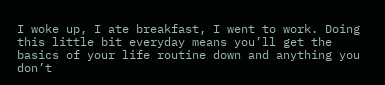I woke up, I ate breakfast, I went to work. Doing this little bit everyday means you’ll get the basics of your life routine down and anything you don’t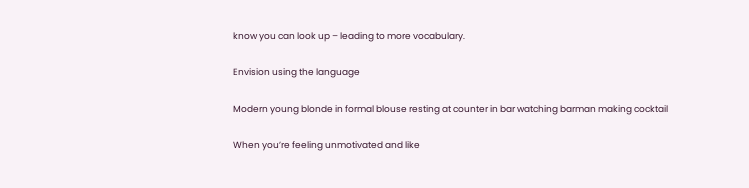know you can look up – leading to more vocabulary.

Envision using the language

Modern young blonde in formal blouse resting at counter in bar watching barman making cocktail

When you’re feeling unmotivated and like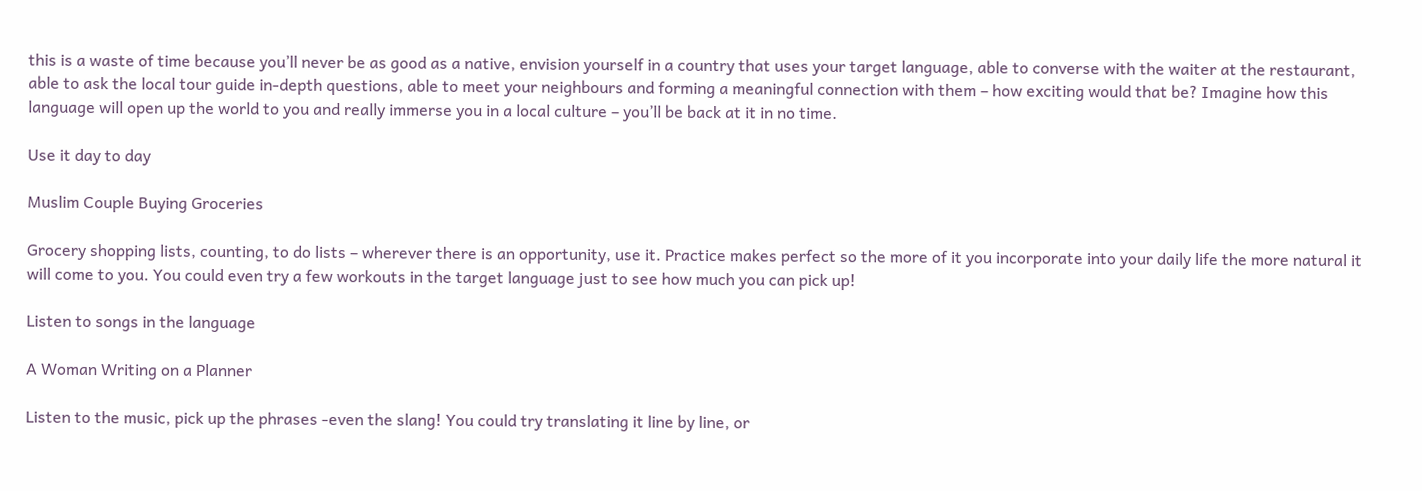this is a waste of time because you’ll never be as good as a native, envision yourself in a country that uses your target language, able to converse with the waiter at the restaurant, able to ask the local tour guide in-depth questions, able to meet your neighbours and forming a meaningful connection with them – how exciting would that be? Imagine how this language will open up the world to you and really immerse you in a local culture – you’ll be back at it in no time.

Use it day to day

Muslim Couple Buying Groceries

Grocery shopping lists, counting, to do lists – wherever there is an opportunity, use it. Practice makes perfect so the more of it you incorporate into your daily life the more natural it will come to you. You could even try a few workouts in the target language just to see how much you can pick up!

Listen to songs in the language

A Woman Writing on a Planner

Listen to the music, pick up the phrases -even the slang! You could try translating it line by line, or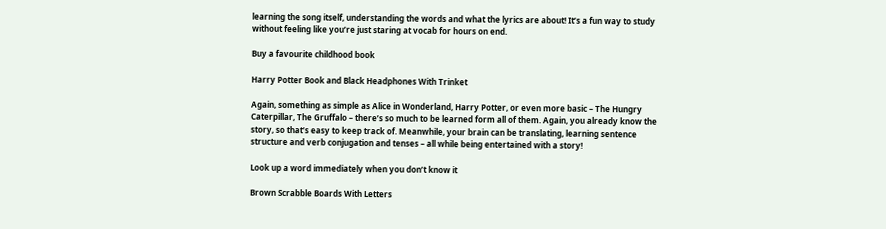learning the song itself, understanding the words and what the lyrics are about! It’s a fun way to study without feeling like you’re just staring at vocab for hours on end.

Buy a favourite childhood book

Harry Potter Book and Black Headphones With Trinket

Again, something as simple as Alice in Wonderland, Harry Potter, or even more basic – The Hungry Caterpillar, The Gruffalo – there’s so much to be learned form all of them. Again, you already know the story, so that’s easy to keep track of. Meanwhile, your brain can be translating, learning sentence structure and verb conjugation and tenses – all while being entertained with a story!

Look up a word immediately when you don’t know it

Brown Scrabble Boards With Letters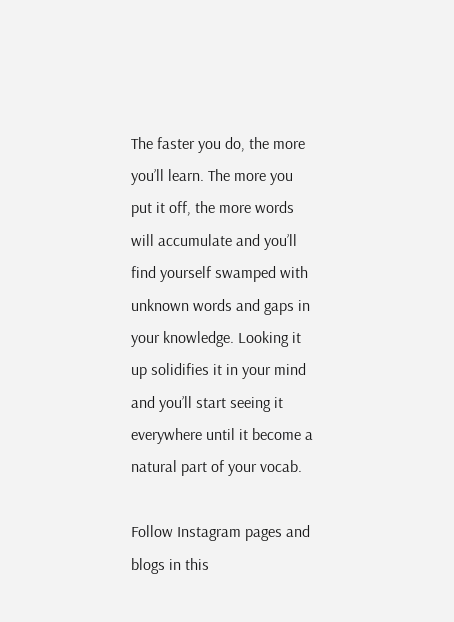The faster you do, the more you’ll learn. The more you put it off, the more words will accumulate and you’ll find yourself swamped with unknown words and gaps in your knowledge. Looking it up solidifies it in your mind and you’ll start seeing it everywhere until it become a natural part of your vocab.

Follow Instagram pages and blogs in this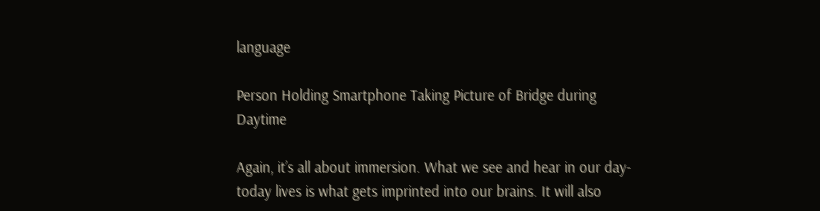language

Person Holding Smartphone Taking Picture of Bridge during Daytime

Again, it’s all about immersion. What we see and hear in our day-today lives is what gets imprinted into our brains. It will also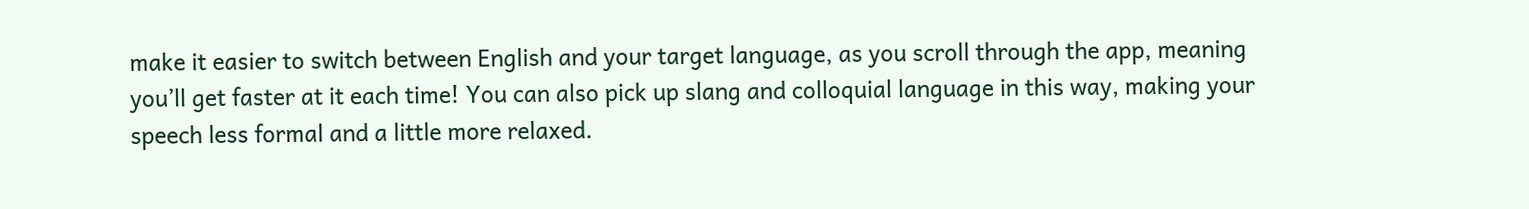make it easier to switch between English and your target language, as you scroll through the app, meaning you’ll get faster at it each time! You can also pick up slang and colloquial language in this way, making your speech less formal and a little more relaxed.